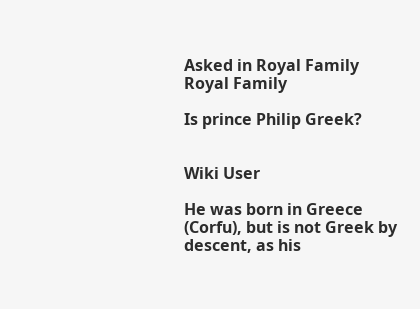Asked in Royal Family
Royal Family

Is prince Philip Greek?


Wiki User

He was born in Greece (Corfu), but is not Greek by descent, as his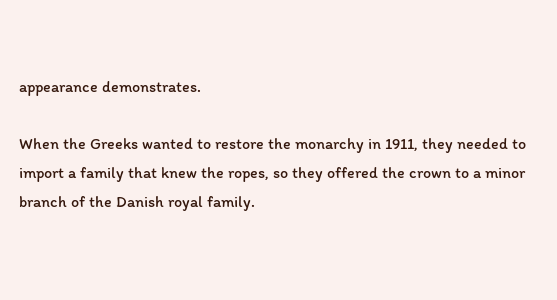appearance demonstrates.

When the Greeks wanted to restore the monarchy in 1911, they needed to import a family that knew the ropes, so they offered the crown to a minor branch of the Danish royal family.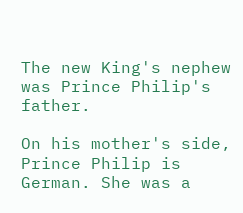The new King's nephew was Prince Philip's father.

On his mother's side, Prince Philip is German. She was a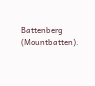Battenberg (Mountbatten).